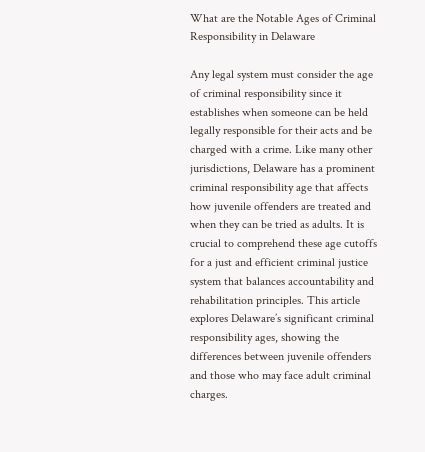What are the Notable Ages of Criminal Responsibility in Delaware

Any legal system must consider the age of criminal responsibility since it establishes when someone can be held legally responsible for their acts and be charged with a crime. Like many other jurisdictions, Delaware has a prominent criminal responsibility age that affects how juvenile offenders are treated and when they can be tried as adults. It is crucial to comprehend these age cutoffs for a just and efficient criminal justice system that balances accountability and rehabilitation principles. This article explores Delaware’s significant criminal responsibility ages, showing the differences between juvenile offenders and those who may face adult criminal charges.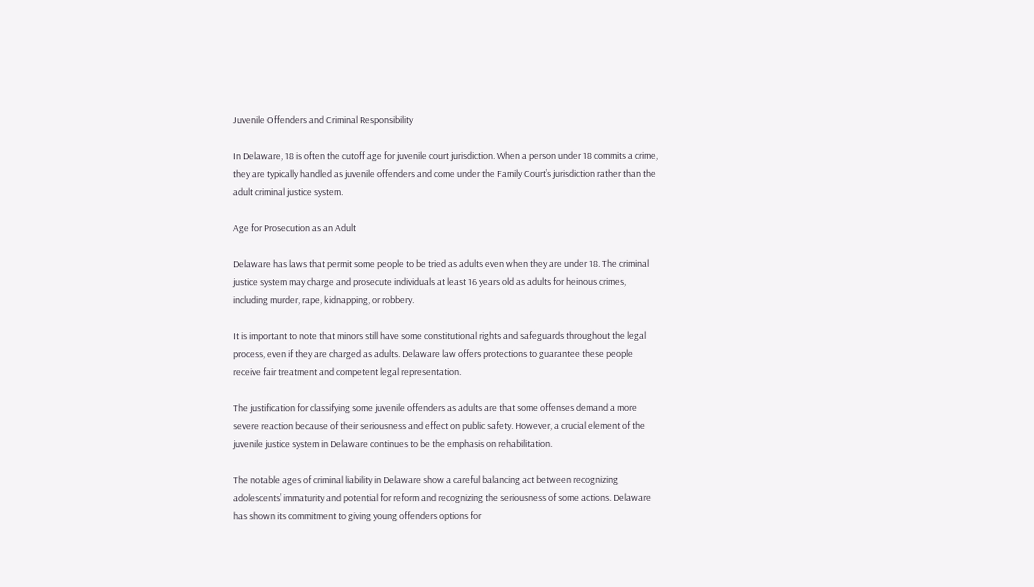Juvenile Offenders and Criminal Responsibility

In Delaware, 18 is often the cutoff age for juvenile court jurisdiction. When a person under 18 commits a crime, they are typically handled as juvenile offenders and come under the Family Court’s jurisdiction rather than the adult criminal justice system.

Age for Prosecution as an Adult

Delaware has laws that permit some people to be tried as adults even when they are under 18. The criminal justice system may charge and prosecute individuals at least 16 years old as adults for heinous crimes, including murder, rape, kidnapping, or robbery.

It is important to note that minors still have some constitutional rights and safeguards throughout the legal process, even if they are charged as adults. Delaware law offers protections to guarantee these people receive fair treatment and competent legal representation.

The justification for classifying some juvenile offenders as adults are that some offenses demand a more severe reaction because of their seriousness and effect on public safety. However, a crucial element of the juvenile justice system in Delaware continues to be the emphasis on rehabilitation.

The notable ages of criminal liability in Delaware show a careful balancing act between recognizing adolescents’ immaturity and potential for reform and recognizing the seriousness of some actions. Delaware has shown its commitment to giving young offenders options for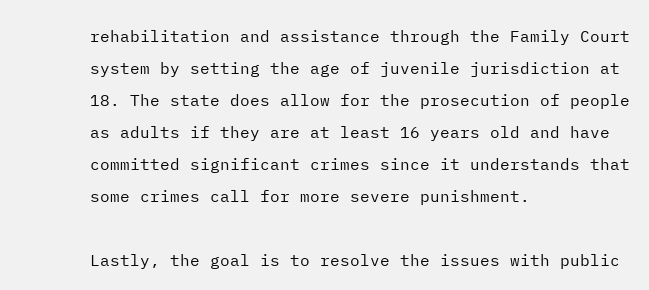rehabilitation and assistance through the Family Court system by setting the age of juvenile jurisdiction at 18. The state does allow for the prosecution of people as adults if they are at least 16 years old and have committed significant crimes since it understands that some crimes call for more severe punishment.

Lastly, the goal is to resolve the issues with public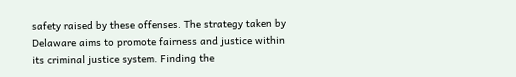safety raised by these offenses. The strategy taken by Delaware aims to promote fairness and justice within its criminal justice system. Finding the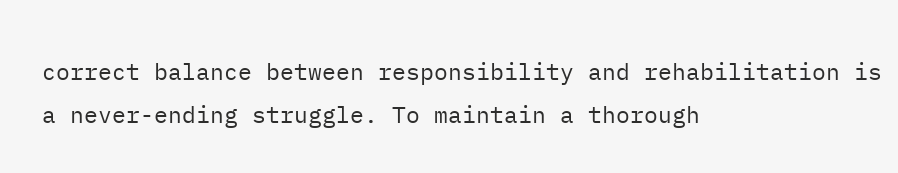correct balance between responsibility and rehabilitation is a never-ending struggle. To maintain a thorough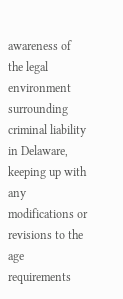awareness of the legal environment surrounding criminal liability in Delaware, keeping up with any modifications or revisions to the age requirements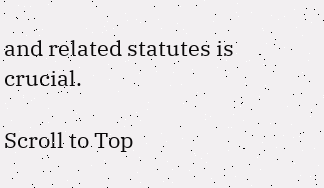and related statutes is crucial.

Scroll to Top